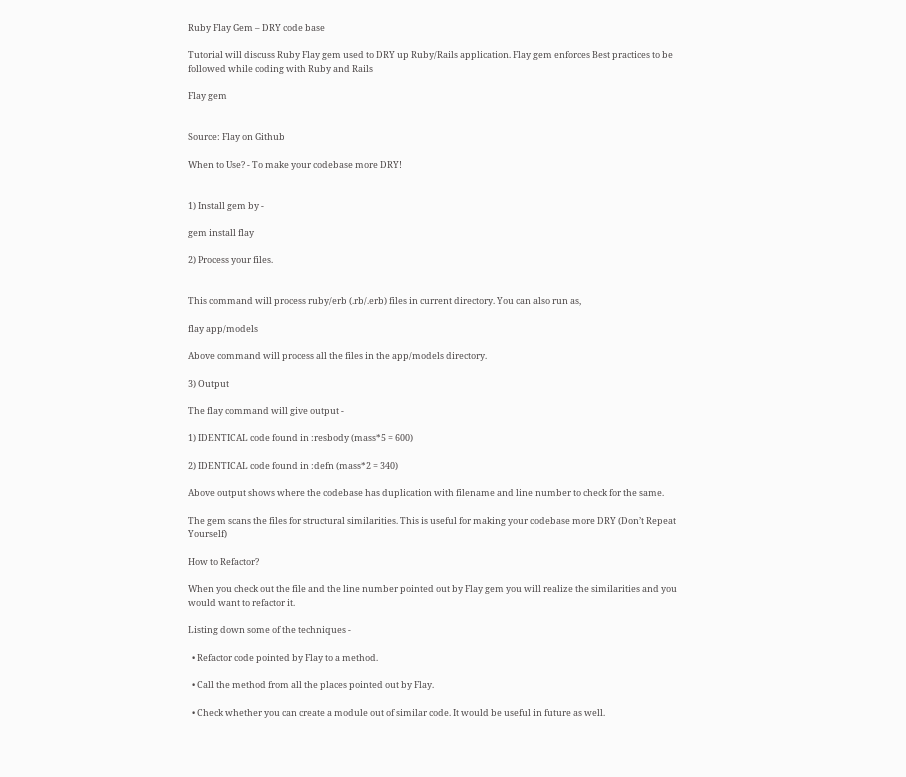Ruby Flay Gem – DRY code base

Tutorial will discuss Ruby Flay gem used to DRY up Ruby/Rails application. Flay gem enforces Best practices to be followed while coding with Ruby and Rails

Flay gem


Source: Flay on Github

When to Use? - To make your codebase more DRY!


1) Install gem by -

gem install flay

2) Process your files.


This command will process ruby/erb (.rb/.erb) files in current directory. You can also run as,

flay app/models

Above command will process all the files in the app/models directory.

3) Output

The flay command will give output -

1) IDENTICAL code found in :resbody (mass*5 = 600)

2) IDENTICAL code found in :defn (mass*2 = 340)

Above output shows where the codebase has duplication with filename and line number to check for the same.

The gem scans the files for structural similarities. This is useful for making your codebase more DRY (Don’t Repeat Yourself)

How to Refactor?

When you check out the file and the line number pointed out by Flay gem you will realize the similarities and you would want to refactor it.

Listing down some of the techniques -

  • Refactor code pointed by Flay to a method.

  • Call the method from all the places pointed out by Flay.

  • Check whether you can create a module out of similar code. It would be useful in future as well.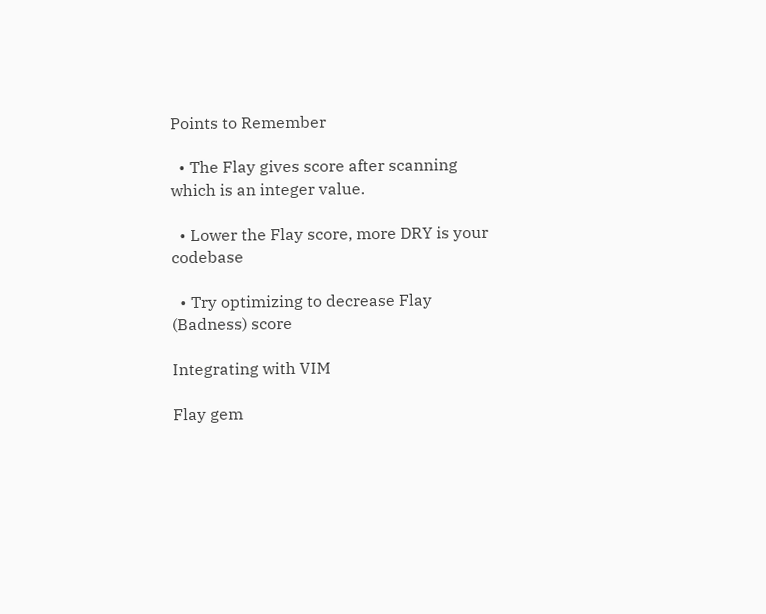Points to Remember

  • The Flay gives score after scanning which is an integer value.

  • Lower the Flay score, more DRY is your codebase

  • Try optimizing to decrease Flay (Badness) score

Integrating with VIM

Flay gem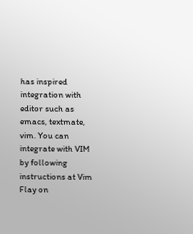has inspired integration with editor such as emacs, textmate, vim. You can integrate with VIM by following instructions at Vim Flay on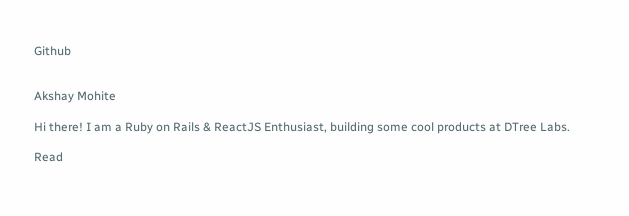Github


Akshay Mohite

Hi there! I am a Ruby on Rails & ReactJS Enthusiast, building some cool products at DTree Labs.

Read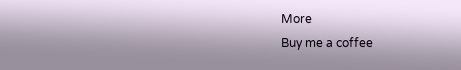More
Buy me a coffee